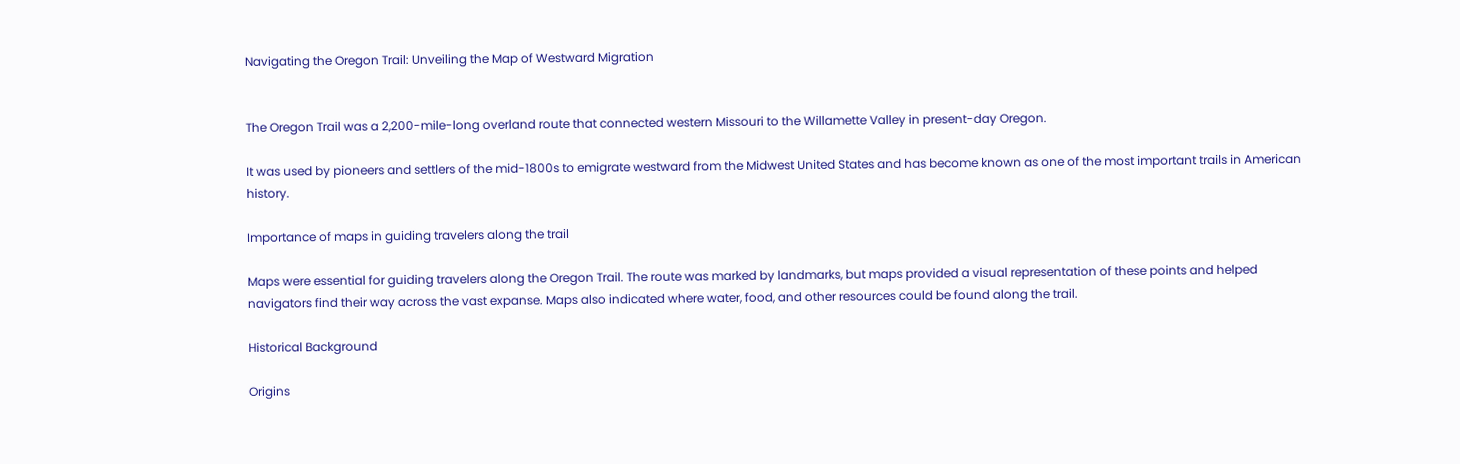Navigating the Oregon Trail: Unveiling the Map of Westward Migration


The Oregon Trail was a 2,200-mile-long overland route that connected western Missouri to the Willamette Valley in present-day Oregon.

It was used by pioneers and settlers of the mid-1800s to emigrate westward from the Midwest United States and has become known as one of the most important trails in American history.

Importance of maps in guiding travelers along the trail

Maps were essential for guiding travelers along the Oregon Trail. The route was marked by landmarks, but maps provided a visual representation of these points and helped navigators find their way across the vast expanse. Maps also indicated where water, food, and other resources could be found along the trail.

Historical Background

Origins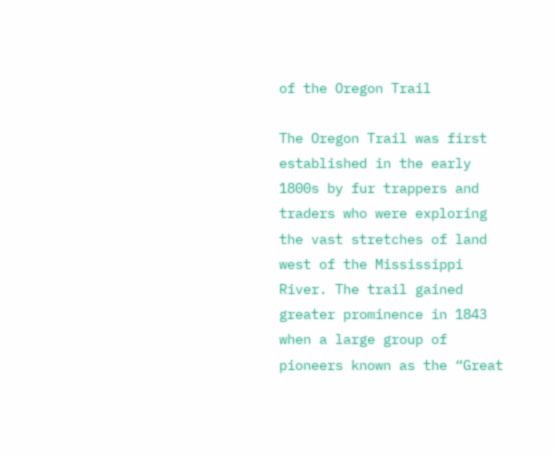of the Oregon Trail

The Oregon Trail was first established in the early 1800s by fur trappers and traders who were exploring the vast stretches of land west of the Mississippi River. The trail gained greater prominence in 1843 when a large group of pioneers known as the “Great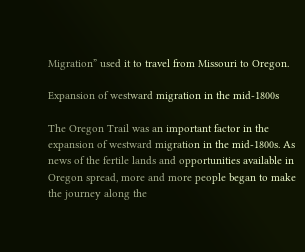Migration” used it to travel from Missouri to Oregon.

Expansion of westward migration in the mid-1800s

The Oregon Trail was an important factor in the expansion of westward migration in the mid-1800s. As news of the fertile lands and opportunities available in Oregon spread, more and more people began to make the journey along the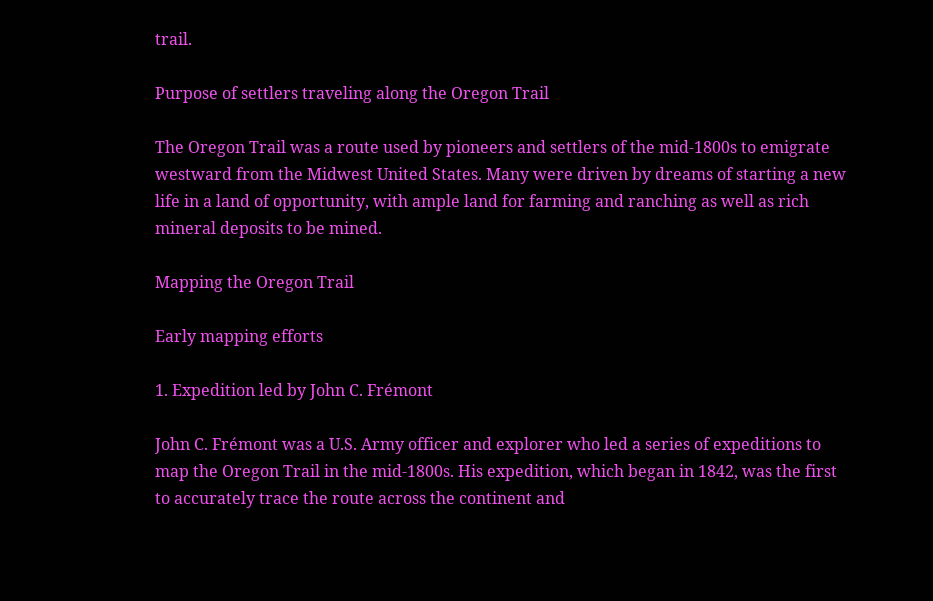trail.

Purpose of settlers traveling along the Oregon Trail

The Oregon Trail was a route used by pioneers and settlers of the mid-1800s to emigrate westward from the Midwest United States. Many were driven by dreams of starting a new life in a land of opportunity, with ample land for farming and ranching as well as rich mineral deposits to be mined.

Mapping the Oregon Trail

Early mapping efforts

1. Expedition led by John C. Frémont

John C. Frémont was a U.S. Army officer and explorer who led a series of expeditions to map the Oregon Trail in the mid-1800s. His expedition, which began in 1842, was the first to accurately trace the route across the continent and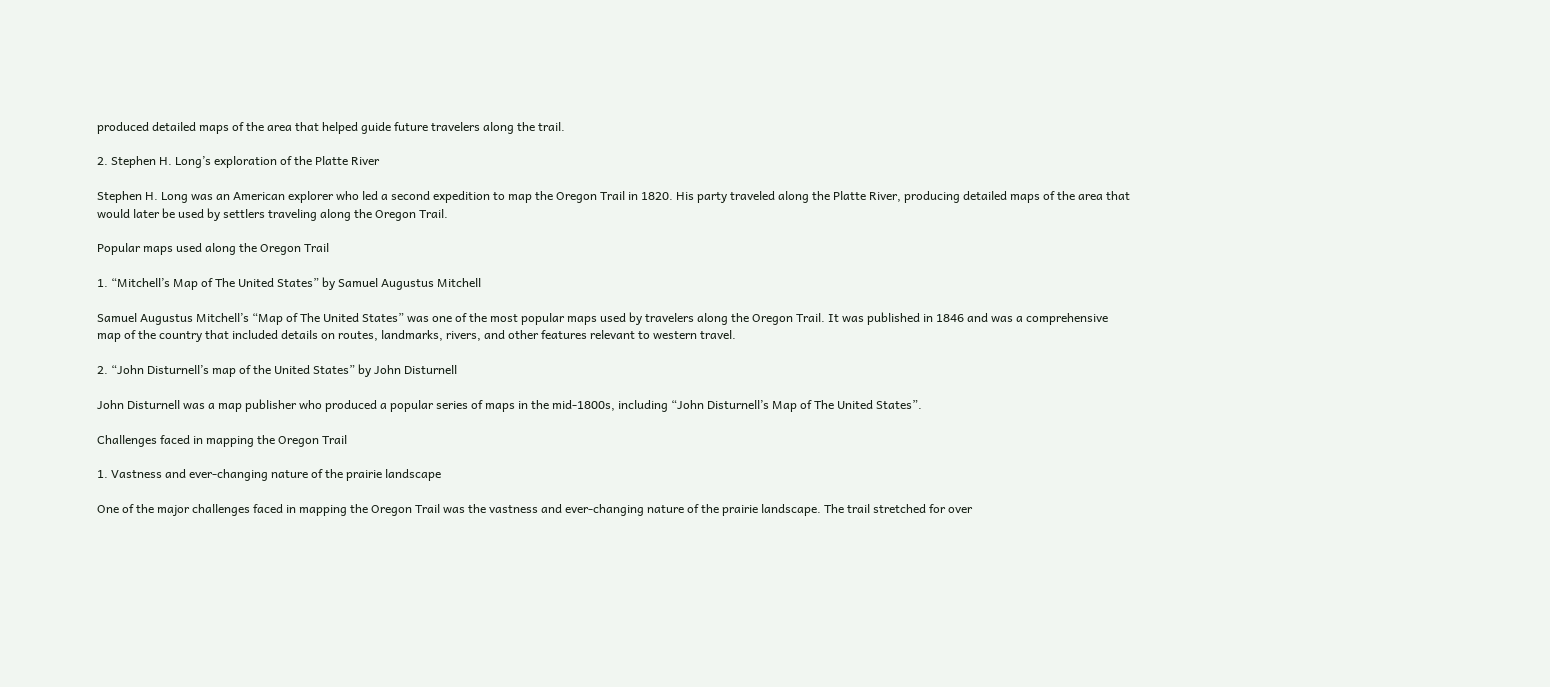produced detailed maps of the area that helped guide future travelers along the trail.

2. Stephen H. Long’s exploration of the Platte River

Stephen H. Long was an American explorer who led a second expedition to map the Oregon Trail in 1820. His party traveled along the Platte River, producing detailed maps of the area that would later be used by settlers traveling along the Oregon Trail.

Popular maps used along the Oregon Trail

1. “Mitchell’s Map of The United States” by Samuel Augustus Mitchell

Samuel Augustus Mitchell’s “Map of The United States” was one of the most popular maps used by travelers along the Oregon Trail. It was published in 1846 and was a comprehensive map of the country that included details on routes, landmarks, rivers, and other features relevant to western travel.

2. “John Disturnell’s map of the United States” by John Disturnell

John Disturnell was a map publisher who produced a popular series of maps in the mid-1800s, including “John Disturnell’s Map of The United States”.

Challenges faced in mapping the Oregon Trail

1. Vastness and ever-changing nature of the prairie landscape

One of the major challenges faced in mapping the Oregon Trail was the vastness and ever-changing nature of the prairie landscape. The trail stretched for over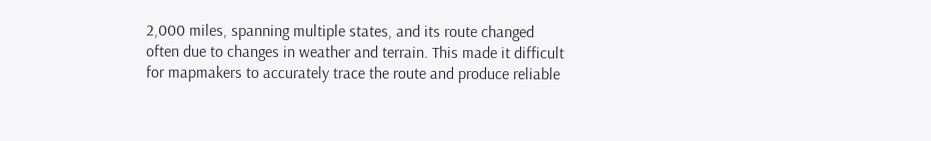2,000 miles, spanning multiple states, and its route changed often due to changes in weather and terrain. This made it difficult for mapmakers to accurately trace the route and produce reliable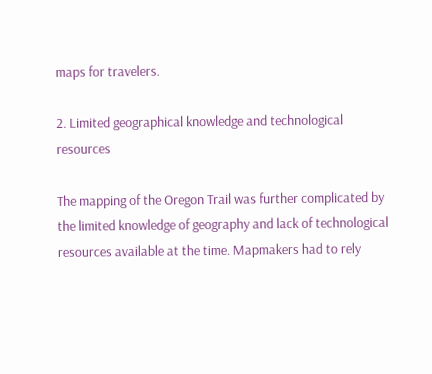maps for travelers.

2. Limited geographical knowledge and technological resources

The mapping of the Oregon Trail was further complicated by the limited knowledge of geography and lack of technological resources available at the time. Mapmakers had to rely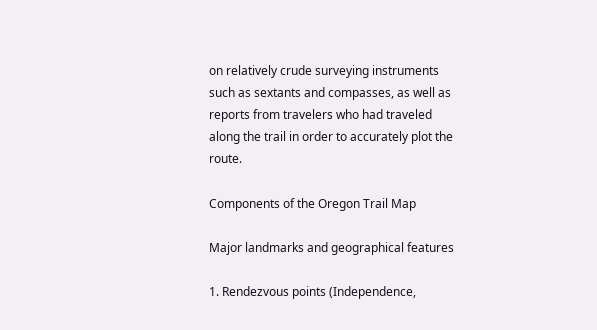on relatively crude surveying instruments such as sextants and compasses, as well as reports from travelers who had traveled along the trail in order to accurately plot the route.

Components of the Oregon Trail Map

Major landmarks and geographical features

1. Rendezvous points (Independence,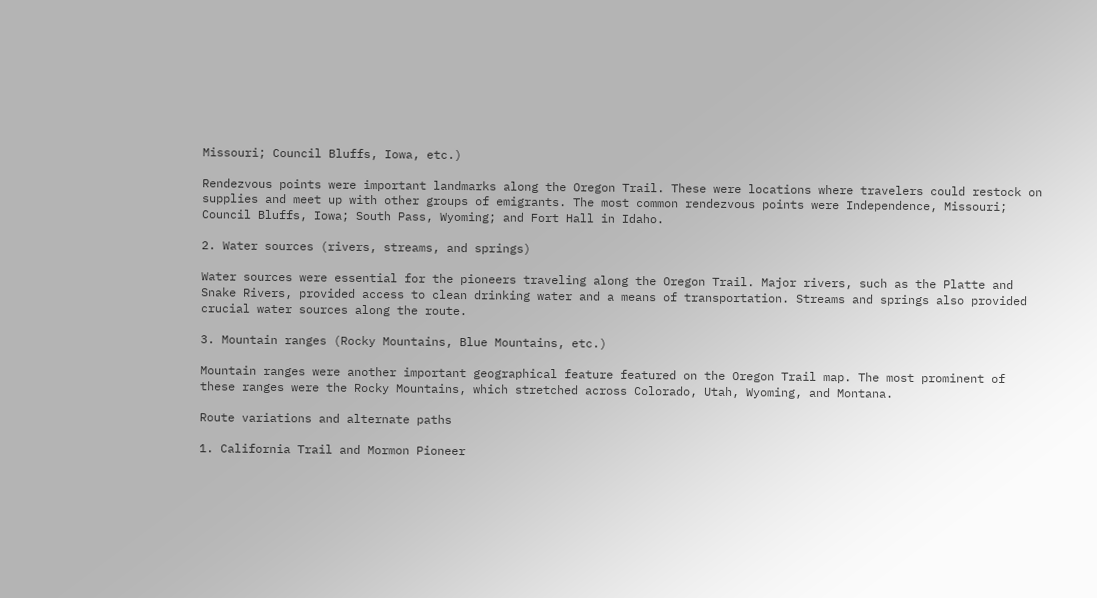Missouri; Council Bluffs, Iowa, etc.)

Rendezvous points were important landmarks along the Oregon Trail. These were locations where travelers could restock on supplies and meet up with other groups of emigrants. The most common rendezvous points were Independence, Missouri; Council Bluffs, Iowa; South Pass, Wyoming; and Fort Hall in Idaho.

2. Water sources (rivers, streams, and springs)

Water sources were essential for the pioneers traveling along the Oregon Trail. Major rivers, such as the Platte and Snake Rivers, provided access to clean drinking water and a means of transportation. Streams and springs also provided crucial water sources along the route.

3. Mountain ranges (Rocky Mountains, Blue Mountains, etc.)

Mountain ranges were another important geographical feature featured on the Oregon Trail map. The most prominent of these ranges were the Rocky Mountains, which stretched across Colorado, Utah, Wyoming, and Montana.

Route variations and alternate paths

1. California Trail and Mormon Pioneer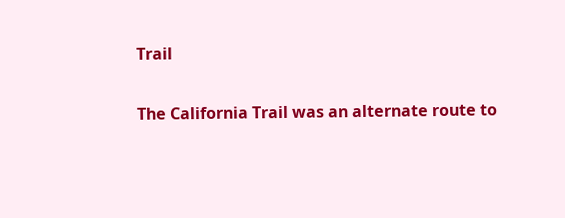Trail

The California Trail was an alternate route to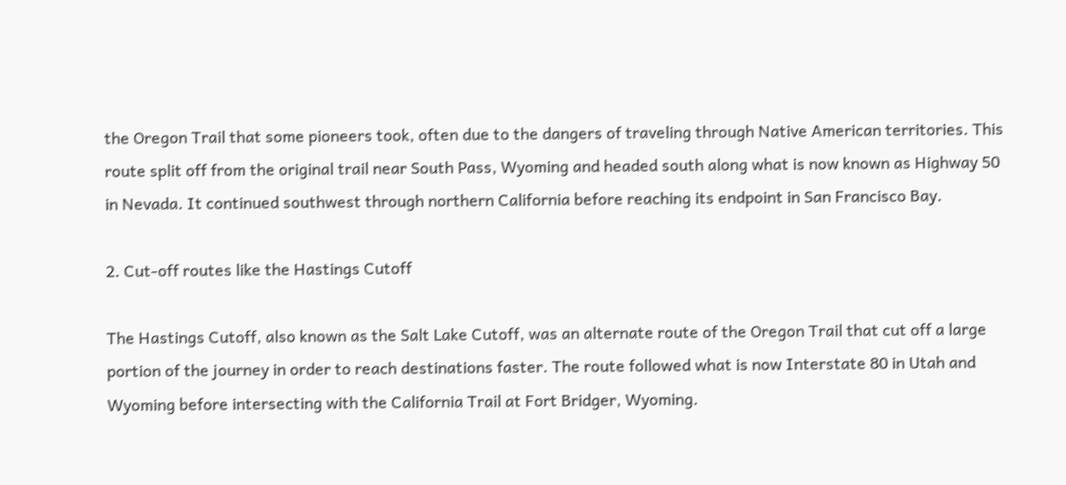the Oregon Trail that some pioneers took, often due to the dangers of traveling through Native American territories. This route split off from the original trail near South Pass, Wyoming and headed south along what is now known as Highway 50 in Nevada. It continued southwest through northern California before reaching its endpoint in San Francisco Bay.

2. Cut-off routes like the Hastings Cutoff

The Hastings Cutoff, also known as the Salt Lake Cutoff, was an alternate route of the Oregon Trail that cut off a large portion of the journey in order to reach destinations faster. The route followed what is now Interstate 80 in Utah and Wyoming before intersecting with the California Trail at Fort Bridger, Wyoming.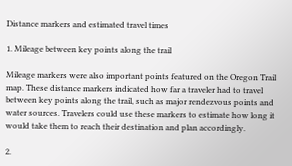Distance markers and estimated travel times

1. Mileage between key points along the trail

Mileage markers were also important points featured on the Oregon Trail map. These distance markers indicated how far a traveler had to travel between key points along the trail, such as major rendezvous points and water sources. Travelers could use these markers to estimate how long it would take them to reach their destination and plan accordingly.

2.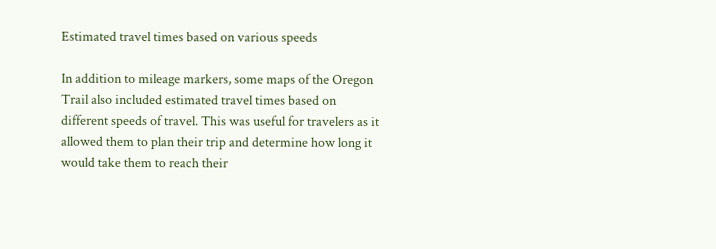Estimated travel times based on various speeds

In addition to mileage markers, some maps of the Oregon Trail also included estimated travel times based on different speeds of travel. This was useful for travelers as it allowed them to plan their trip and determine how long it would take them to reach their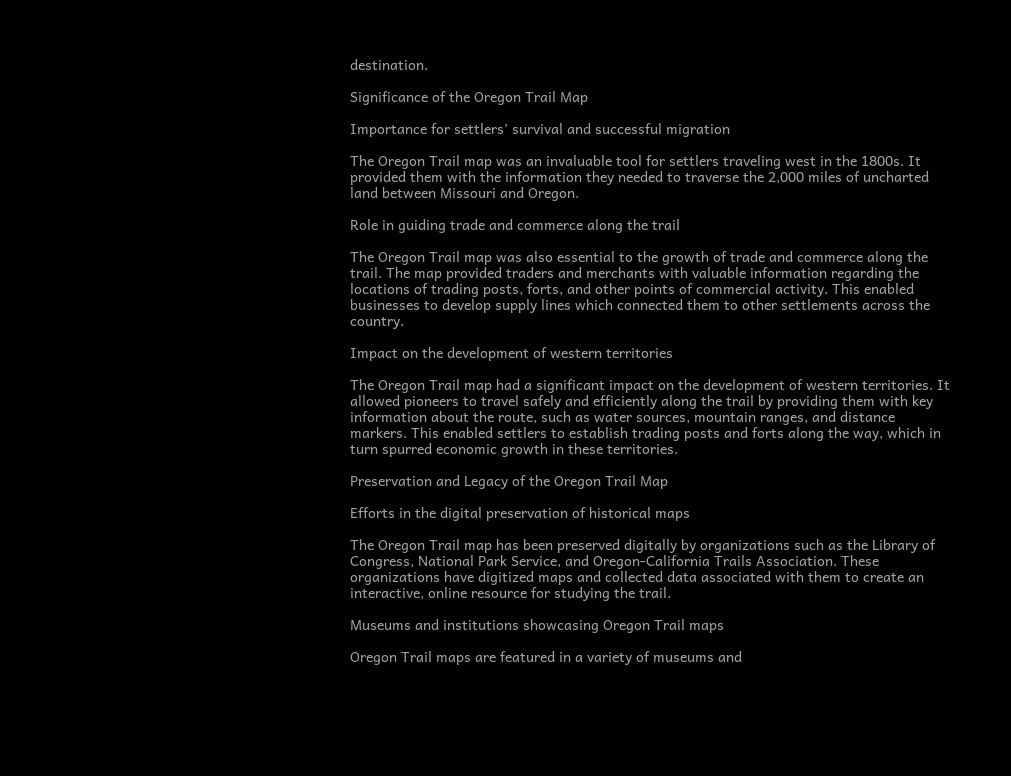destination.

Significance of the Oregon Trail Map

Importance for settlers’ survival and successful migration

The Oregon Trail map was an invaluable tool for settlers traveling west in the 1800s. It provided them with the information they needed to traverse the 2,000 miles of uncharted land between Missouri and Oregon.

Role in guiding trade and commerce along the trail

The Oregon Trail map was also essential to the growth of trade and commerce along the trail. The map provided traders and merchants with valuable information regarding the locations of trading posts, forts, and other points of commercial activity. This enabled businesses to develop supply lines which connected them to other settlements across the country.

Impact on the development of western territories

The Oregon Trail map had a significant impact on the development of western territories. It allowed pioneers to travel safely and efficiently along the trail by providing them with key information about the route, such as water sources, mountain ranges, and distance markers. This enabled settlers to establish trading posts and forts along the way, which in turn spurred economic growth in these territories.

Preservation and Legacy of the Oregon Trail Map

Efforts in the digital preservation of historical maps

The Oregon Trail map has been preserved digitally by organizations such as the Library of Congress, National Park Service, and Oregon-California Trails Association. These organizations have digitized maps and collected data associated with them to create an interactive, online resource for studying the trail.

Museums and institutions showcasing Oregon Trail maps

Oregon Trail maps are featured in a variety of museums and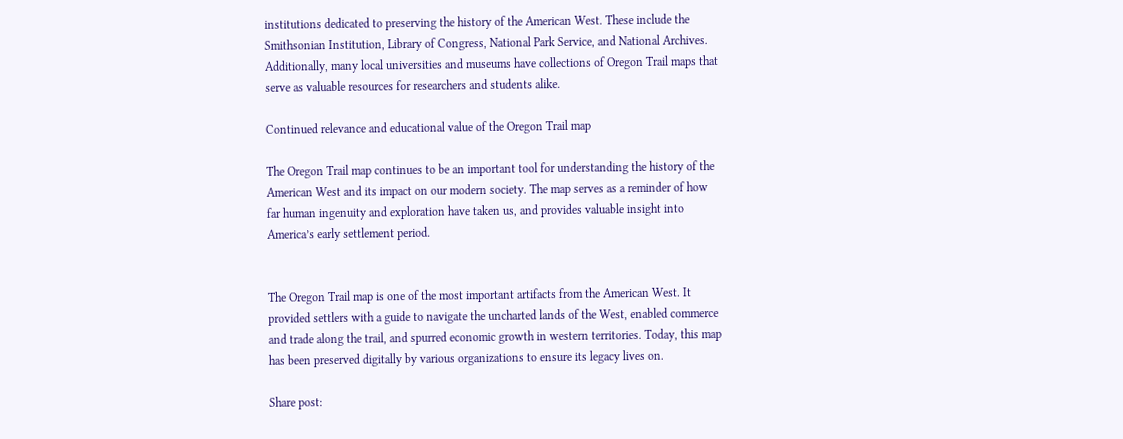institutions dedicated to preserving the history of the American West. These include the Smithsonian Institution, Library of Congress, National Park Service, and National Archives. Additionally, many local universities and museums have collections of Oregon Trail maps that serve as valuable resources for researchers and students alike.

Continued relevance and educational value of the Oregon Trail map

The Oregon Trail map continues to be an important tool for understanding the history of the American West and its impact on our modern society. The map serves as a reminder of how far human ingenuity and exploration have taken us, and provides valuable insight into America’s early settlement period.


The Oregon Trail map is one of the most important artifacts from the American West. It provided settlers with a guide to navigate the uncharted lands of the West, enabled commerce and trade along the trail, and spurred economic growth in western territories. Today, this map has been preserved digitally by various organizations to ensure its legacy lives on.

Share post: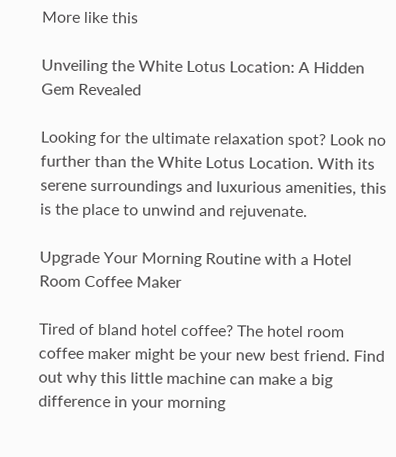More like this

Unveiling the White Lotus Location: A Hidden Gem Revealed

Looking for the ultimate relaxation spot? Look no further than the White Lotus Location. With its serene surroundings and luxurious amenities, this is the place to unwind and rejuvenate.

Upgrade Your Morning Routine with a Hotel Room Coffee Maker

Tired of bland hotel coffee? The hotel room coffee maker might be your new best friend. Find out why this little machine can make a big difference in your morning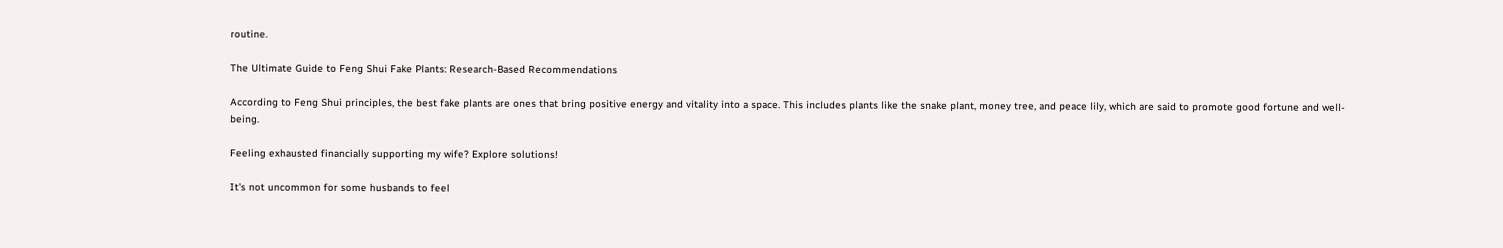routine.

The Ultimate Guide to Feng Shui Fake Plants: Research-Based Recommendations

According to Feng Shui principles, the best fake plants are ones that bring positive energy and vitality into a space. This includes plants like the snake plant, money tree, and peace lily, which are said to promote good fortune and well-being.

Feeling exhausted financially supporting my wife? Explore solutions!

It's not uncommon for some husbands to feel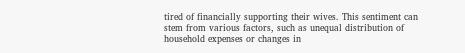tired of financially supporting their wives. This sentiment can stem from various factors, such as unequal distribution of household expenses or changes in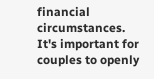financial circumstances. It's important for couples to openly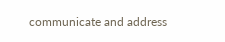communicate and address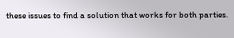these issues to find a solution that works for both parties.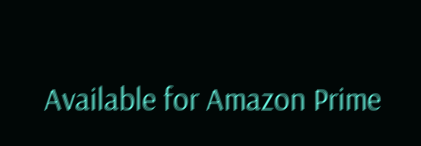Available for Amazon Prime